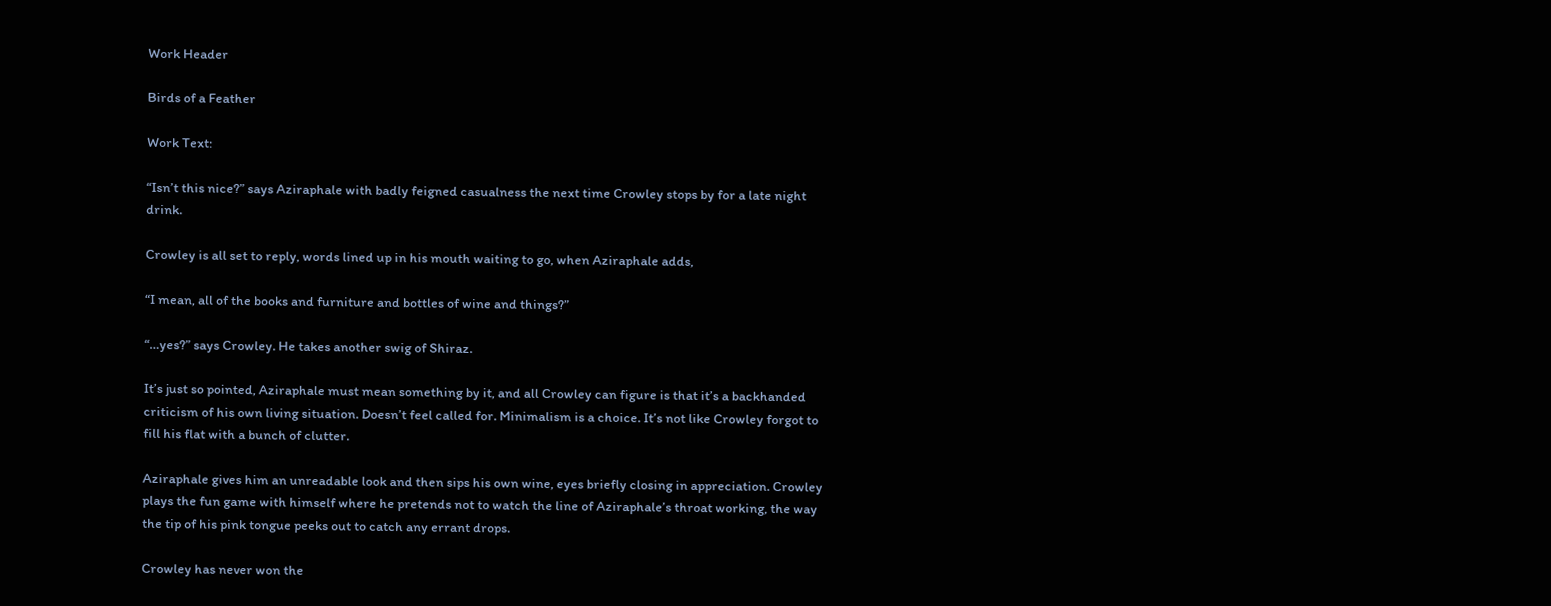Work Header

Birds of a Feather

Work Text:

“Isn’t this nice?” says Aziraphale with badly feigned casualness the next time Crowley stops by for a late night drink.

Crowley is all set to reply, words lined up in his mouth waiting to go, when Aziraphale adds,

“I mean, all of the books and furniture and bottles of wine and things?”

“…yes?” says Crowley. He takes another swig of Shiraz.

It’s just so pointed, Aziraphale must mean something by it, and all Crowley can figure is that it’s a backhanded criticism of his own living situation. Doesn’t feel called for. Minimalism is a choice. It’s not like Crowley forgot to fill his flat with a bunch of clutter.

Aziraphale gives him an unreadable look and then sips his own wine, eyes briefly closing in appreciation. Crowley plays the fun game with himself where he pretends not to watch the line of Aziraphale’s throat working, the way the tip of his pink tongue peeks out to catch any errant drops.

Crowley has never won the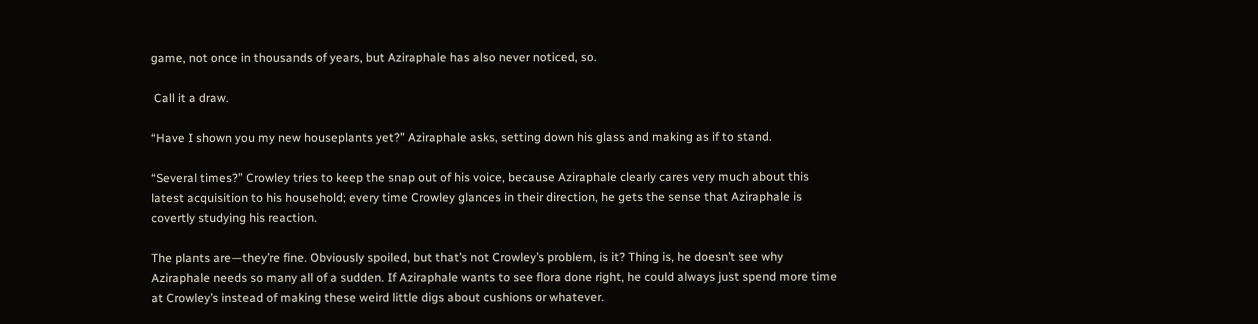game, not once in thousands of years, but Aziraphale has also never noticed, so.

 Call it a draw.

“Have I shown you my new houseplants yet?” Aziraphale asks, setting down his glass and making as if to stand.

“Several times?” Crowley tries to keep the snap out of his voice, because Aziraphale clearly cares very much about this latest acquisition to his household; every time Crowley glances in their direction, he gets the sense that Aziraphale is covertly studying his reaction.

The plants are—they’re fine. Obviously spoiled, but that’s not Crowley’s problem, is it? Thing is, he doesn’t see why Aziraphale needs so many all of a sudden. If Aziraphale wants to see flora done right, he could always just spend more time at Crowley’s instead of making these weird little digs about cushions or whatever.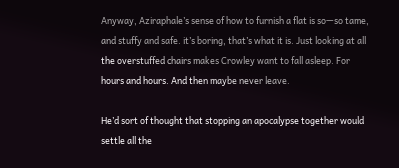Anyway, Aziraphale’s sense of how to furnish a flat is so—so tame, and stuffy and safe. it’s boring, that’s what it is. Just looking at all the overstuffed chairs makes Crowley want to fall asleep. For hours and hours. And then maybe never leave.

He’d sort of thought that stopping an apocalypse together would settle all the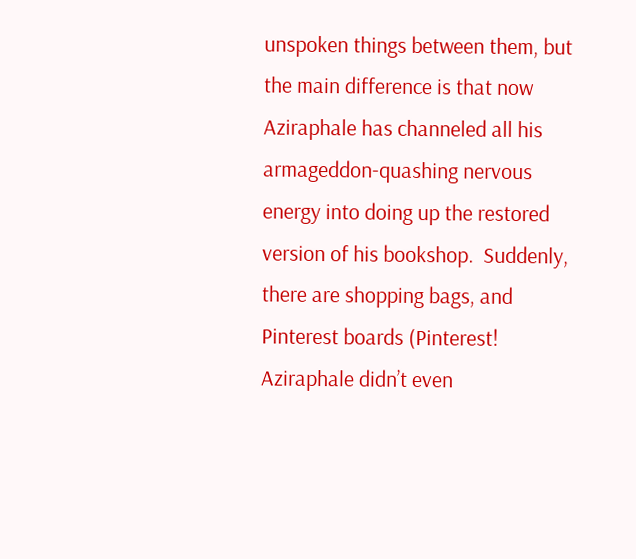unspoken things between them, but the main difference is that now Aziraphale has channeled all his armageddon-quashing nervous energy into doing up the restored version of his bookshop.  Suddenly, there are shopping bags, and Pinterest boards (Pinterest! Aziraphale didn’t even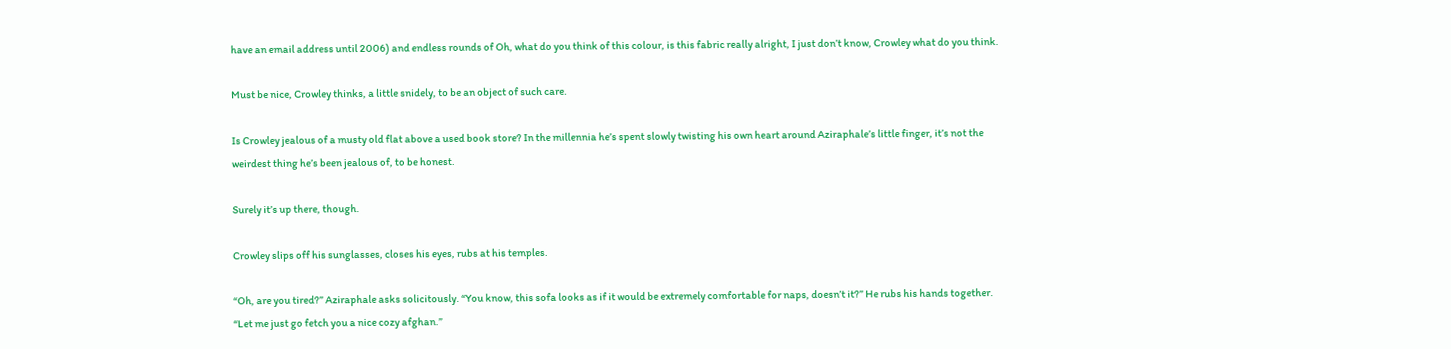have an email address until 2006) and endless rounds of Oh, what do you think of this colour, is this fabric really alright, I just don’t know, Crowley what do you think.

Must be nice, Crowley thinks, a little snidely, to be an object of such care.

Is Crowley jealous of a musty old flat above a used book store? In the millennia he’s spent slowly twisting his own heart around Aziraphale’s little finger, it’s not the weirdest thing he’s been jealous of, to be honest.

Surely it’s up there, though.

Crowley slips off his sunglasses, closes his eyes, rubs at his temples.

“Oh, are you tired?” Aziraphale asks solicitously. “You know, this sofa looks as if it would be extremely comfortable for naps, doesn’t it?” He rubs his hands together. “Let me just go fetch you a nice cozy afghan.”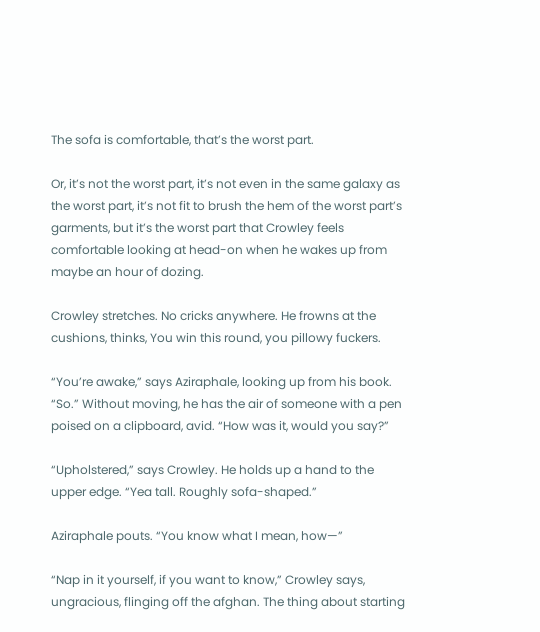The sofa is comfortable, that’s the worst part.

Or, it’s not the worst part, it’s not even in the same galaxy as the worst part, it’s not fit to brush the hem of the worst part’s garments, but it’s the worst part that Crowley feels comfortable looking at head-on when he wakes up from maybe an hour of dozing.

Crowley stretches. No cricks anywhere. He frowns at the cushions, thinks, You win this round, you pillowy fuckers.

“You’re awake,” says Aziraphale, looking up from his book. “So.” Without moving, he has the air of someone with a pen poised on a clipboard, avid. “How was it, would you say?”

“Upholstered,” says Crowley. He holds up a hand to the upper edge. “Yea tall. Roughly sofa-shaped.”

Aziraphale pouts. “You know what I mean, how—”

“Nap in it yourself, if you want to know,” Crowley says, ungracious, flinging off the afghan. The thing about starting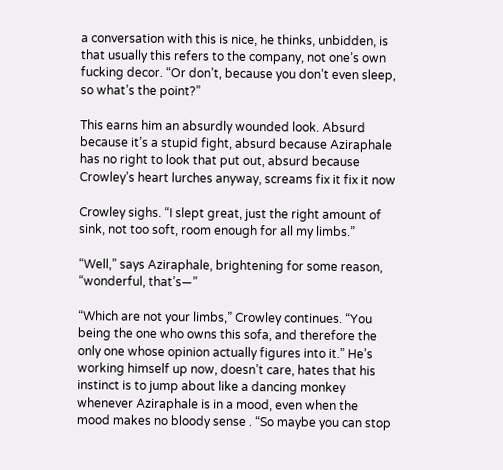a conversation with this is nice, he thinks, unbidden, is that usually this refers to the company, not one’s own fucking decor. “Or don’t, because you don’t even sleep, so what’s the point?”

This earns him an absurdly wounded look. Absurd because it’s a stupid fight, absurd because Aziraphale has no right to look that put out, absurd because Crowley’s heart lurches anyway, screams fix it fix it now

Crowley sighs. “I slept great, just the right amount of sink, not too soft, room enough for all my limbs.”

“Well,” says Aziraphale, brightening for some reason, “wonderful, that’s—”

“Which are not your limbs,” Crowley continues. “You being the one who owns this sofa, and therefore the only one whose opinion actually figures into it.” He’s working himself up now, doesn’t care, hates that his instinct is to jump about like a dancing monkey whenever Aziraphale is in a mood, even when the mood makes no bloody sense . “So maybe you can stop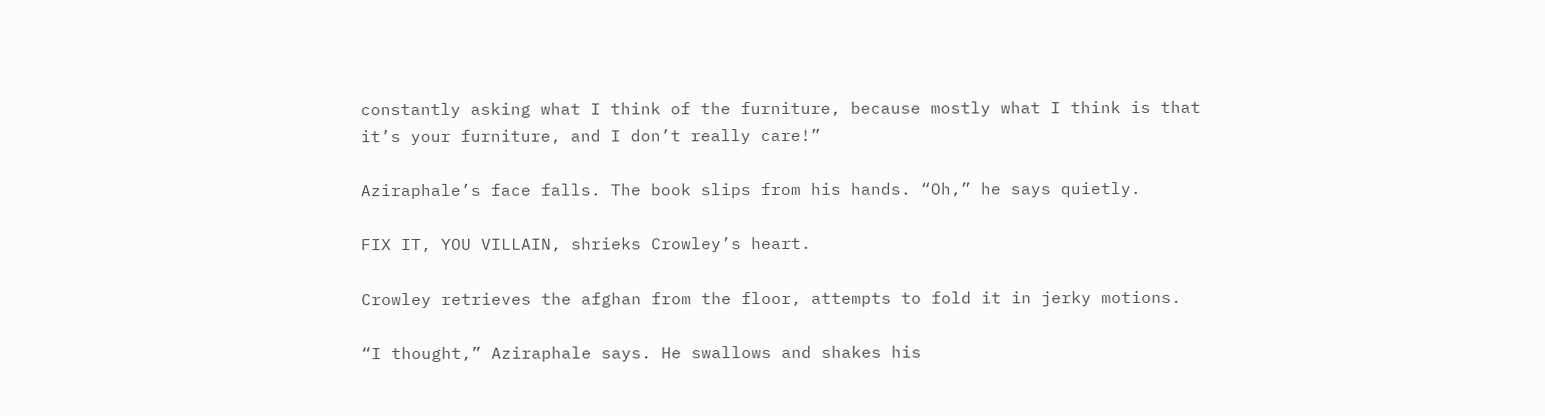constantly asking what I think of the furniture, because mostly what I think is that it’s your furniture, and I don’t really care!”

Aziraphale’s face falls. The book slips from his hands. “Oh,” he says quietly.

FIX IT, YOU VILLAIN, shrieks Crowley’s heart.

Crowley retrieves the afghan from the floor, attempts to fold it in jerky motions.

“I thought,” Aziraphale says. He swallows and shakes his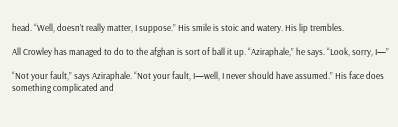head. “Well, doesn’t really matter, I suppose.” His smile is stoic and watery. His lip trembles.

All Crowley has managed to do to the afghan is sort of ball it up. “Aziraphale,” he says. “Look, sorry, I—”

“Not your fault,” says Aziraphale. “Not your fault, I—well, I never should have assumed.” His face does something complicated and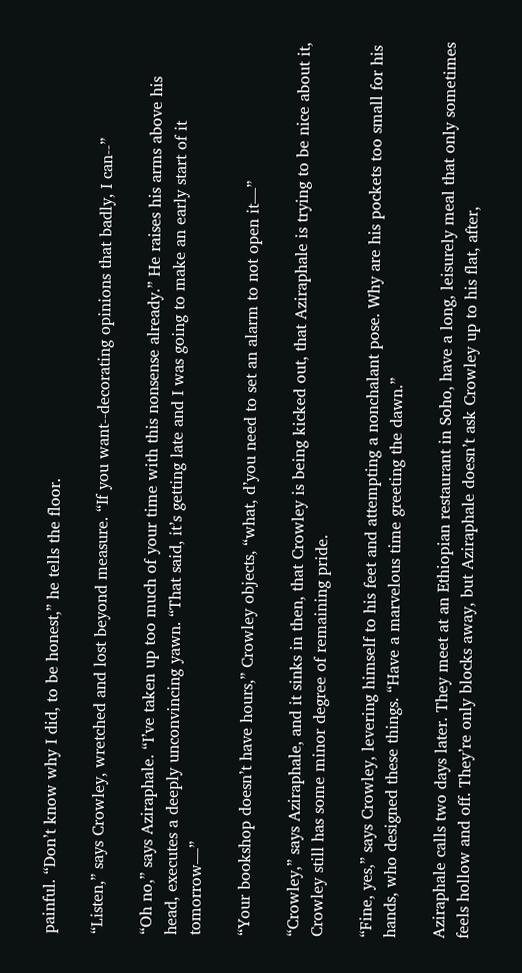painful. “Don’t know why I did, to be honest,” he tells the floor.

“Listen,” says Crowley, wretched and lost beyond measure. “If you want--decorating opinions that badly, I can--”

“Oh no,” says Aziraphale. “I’ve taken up too much of your time with this nonsense already.” He raises his arms above his head, executes a deeply unconvincing yawn. “That said, it’s getting late and I was going to make an early start of it tomorrow—”

“Your bookshop doesn’t have hours,” Crowley objects, “what, d’you need to set an alarm to not open it—”

“Crowley,” says Aziraphale, and it sinks in then, that Crowley is being kicked out, that Aziraphale is trying to be nice about it, Crowley still has some minor degree of remaining pride.

“Fine, yes,” says Crowley, levering himself to his feet and attempting a nonchalant pose. Why are his pockets too small for his hands, who designed these things. “Have a marvelous time greeting the dawn.”

Aziraphale calls two days later. They meet at an Ethiopian restaurant in Soho, have a long, leisurely meal that only sometimes feels hollow and off. They’re only blocks away, but Aziraphale doesn’t ask Crowley up to his flat, after,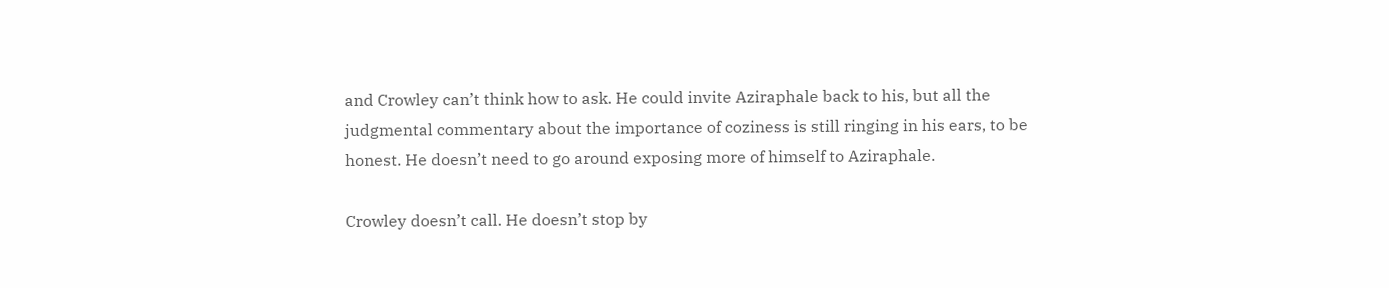and Crowley can’t think how to ask. He could invite Aziraphale back to his, but all the judgmental commentary about the importance of coziness is still ringing in his ears, to be honest. He doesn’t need to go around exposing more of himself to Aziraphale.

Crowley doesn’t call. He doesn’t stop by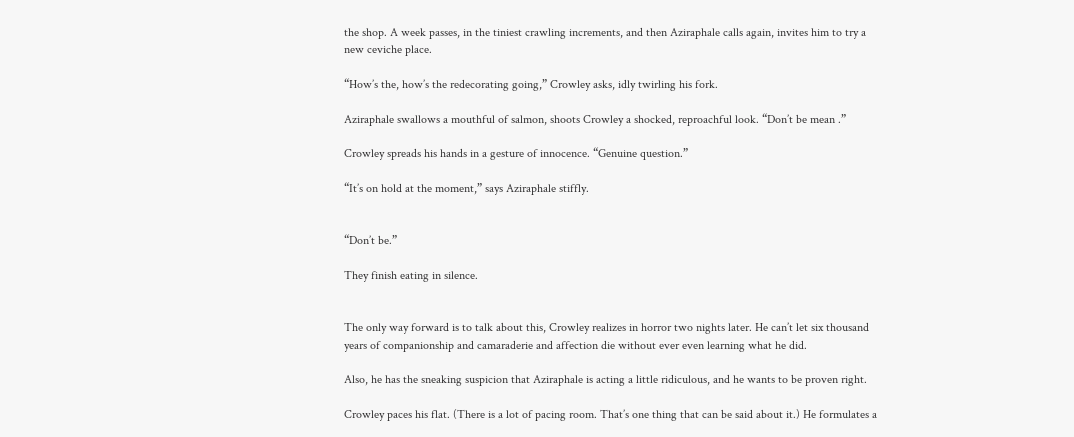the shop. A week passes, in the tiniest crawling increments, and then Aziraphale calls again, invites him to try a new ceviche place.

“How’s the, how’s the redecorating going,” Crowley asks, idly twirling his fork.

Aziraphale swallows a mouthful of salmon, shoots Crowley a shocked, reproachful look. “Don’t be mean .”

Crowley spreads his hands in a gesture of innocence. “Genuine question.”

“It’s on hold at the moment,” says Aziraphale stiffly.


“Don’t be.”

They finish eating in silence.


The only way forward is to talk about this, Crowley realizes in horror two nights later. He can’t let six thousand years of companionship and camaraderie and affection die without ever even learning what he did.

Also, he has the sneaking suspicion that Aziraphale is acting a little ridiculous, and he wants to be proven right.

Crowley paces his flat. (There is a lot of pacing room. That’s one thing that can be said about it.) He formulates a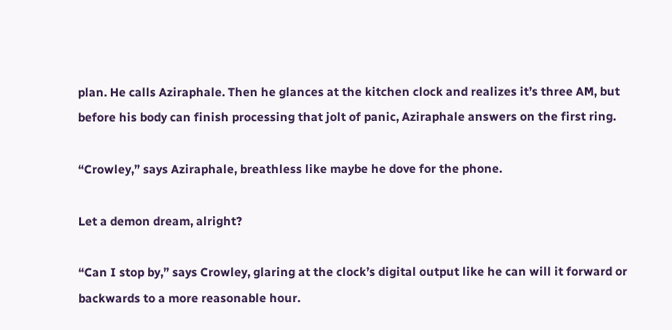plan. He calls Aziraphale. Then he glances at the kitchen clock and realizes it’s three AM, but before his body can finish processing that jolt of panic, Aziraphale answers on the first ring.

“Crowley,” says Aziraphale, breathless like maybe he dove for the phone.

Let a demon dream, alright?

“Can I stop by,” says Crowley, glaring at the clock’s digital output like he can will it forward or backwards to a more reasonable hour.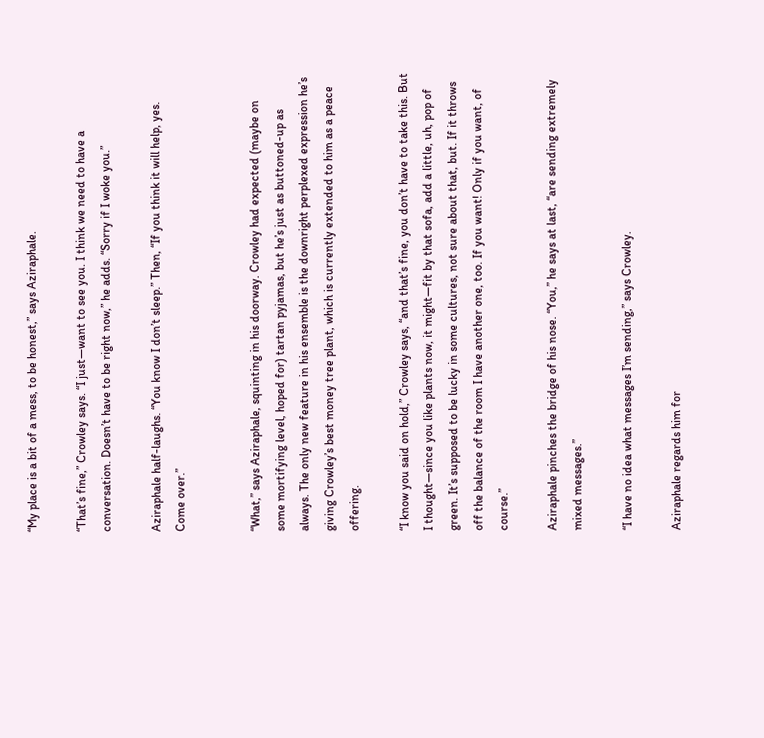“My place is a bit of a mess, to be honest,” says Aziraphale.

“That’s fine,” Crowley says. “I just—want to see you. I think we need to have a conversation. Doesn’t have to be right now,” he adds. “Sorry if I woke you.”

Aziraphale half-laughs. “You know I don’t sleep.” Then, “If you think it will help, yes. Come over.”


“What,” says Aziraphale, squinting in his doorway. Crowley had expected (maybe on some mortifying level, hoped for) tartan pyjamas, but he’s just as buttoned-up as always. The only new feature in his ensemble is the downright perplexed expression he’s giving Crowley’s best money tree plant, which is currently extended to him as a peace offering.

“I know you said on hold,” Crowley says, “and that’s fine, you don’t have to take this. But I thought—since you like plants now, it might—fit by that sofa, add a little, uh, pop of green. It’s supposed to be lucky in some cultures, not sure about that, but. If it throws off the balance of the room I have another one, too. If you want! Only if you want, of course.”

Aziraphale pinches the bridge of his nose. “You,” he says at last, “are sending extremely mixed messages.”

“I have no idea what messages I’m sending,” says Crowley.

Aziraphale regards him for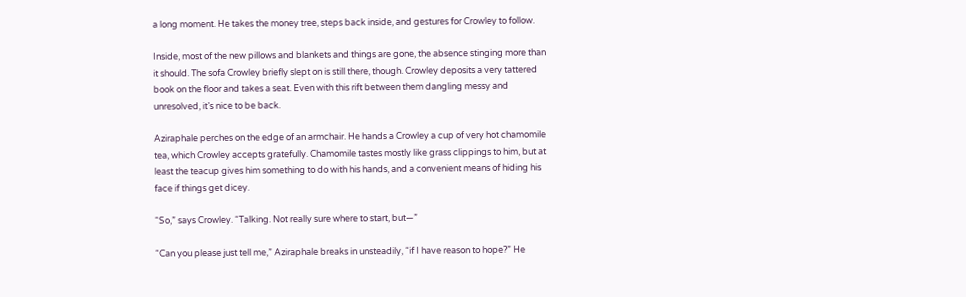a long moment. He takes the money tree, steps back inside, and gestures for Crowley to follow.

Inside, most of the new pillows and blankets and things are gone, the absence stinging more than it should. The sofa Crowley briefly slept on is still there, though. Crowley deposits a very tattered book on the floor and takes a seat. Even with this rift between them dangling messy and unresolved, it’s nice to be back.

Aziraphale perches on the edge of an armchair. He hands a Crowley a cup of very hot chamomile tea, which Crowley accepts gratefully. Chamomile tastes mostly like grass clippings to him, but at least the teacup gives him something to do with his hands, and a convenient means of hiding his face if things get dicey.

“So,” says Crowley. “Talking. Not really sure where to start, but—”

“Can you please just tell me,” Aziraphale breaks in unsteadily, “if I have reason to hope?” He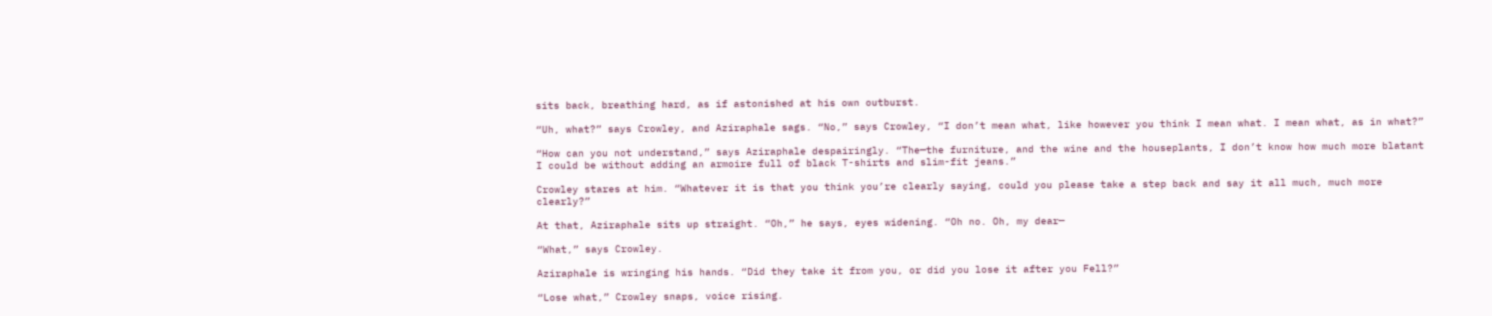sits back, breathing hard, as if astonished at his own outburst.

“Uh, what?” says Crowley, and Aziraphale sags. “No,” says Crowley, “I don’t mean what, like however you think I mean what. I mean what, as in what?”

“How can you not understand,” says Aziraphale despairingly. “The—the furniture, and the wine and the houseplants, I don’t know how much more blatant I could be without adding an armoire full of black T-shirts and slim-fit jeans.”

Crowley stares at him. “Whatever it is that you think you’re clearly saying, could you please take a step back and say it all much, much more clearly?”

At that, Aziraphale sits up straight. “Oh,” he says, eyes widening. “Oh no. Oh, my dear—

“What,” says Crowley.

Aziraphale is wringing his hands. “Did they take it from you, or did you lose it after you Fell?”

“Lose what,” Crowley snaps, voice rising.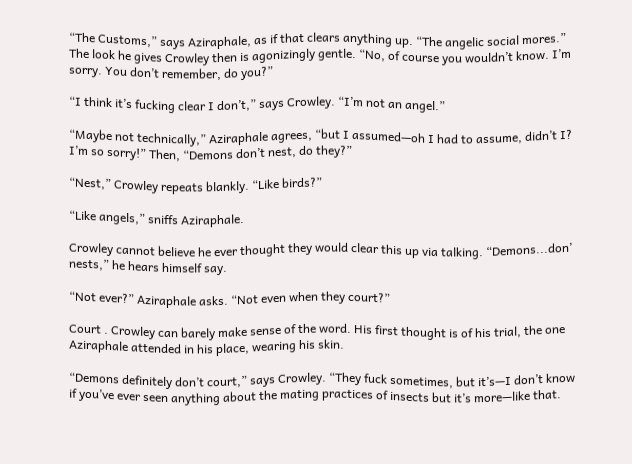“The Customs,” says Aziraphale, as if that clears anything up. “The angelic social mores.” The look he gives Crowley then is agonizingly gentle. “No, of course you wouldn’t know. I’m sorry. You don’t remember, do you?”

“I think it’s fucking clear I don’t,” says Crowley. “I’m not an angel.”

“Maybe not technically,” Aziraphale agrees, “but I assumed—oh I had to assume, didn’t I? I’m so sorry!” Then, “Demons don’t nest, do they?”

“Nest,” Crowley repeats blankly. “Like birds?”

“Like angels,” sniffs Aziraphale.

Crowley cannot believe he ever thought they would clear this up via talking. “Demons...don’ nests,” he hears himself say.

“Not ever?” Aziraphale asks. “Not even when they court?”

Court . Crowley can barely make sense of the word. His first thought is of his trial, the one Aziraphale attended in his place, wearing his skin.

“Demons definitely don’t court,” says Crowley. “They fuck sometimes, but it’s—I don’t know if you’ve ever seen anything about the mating practices of insects but it’s more—like that.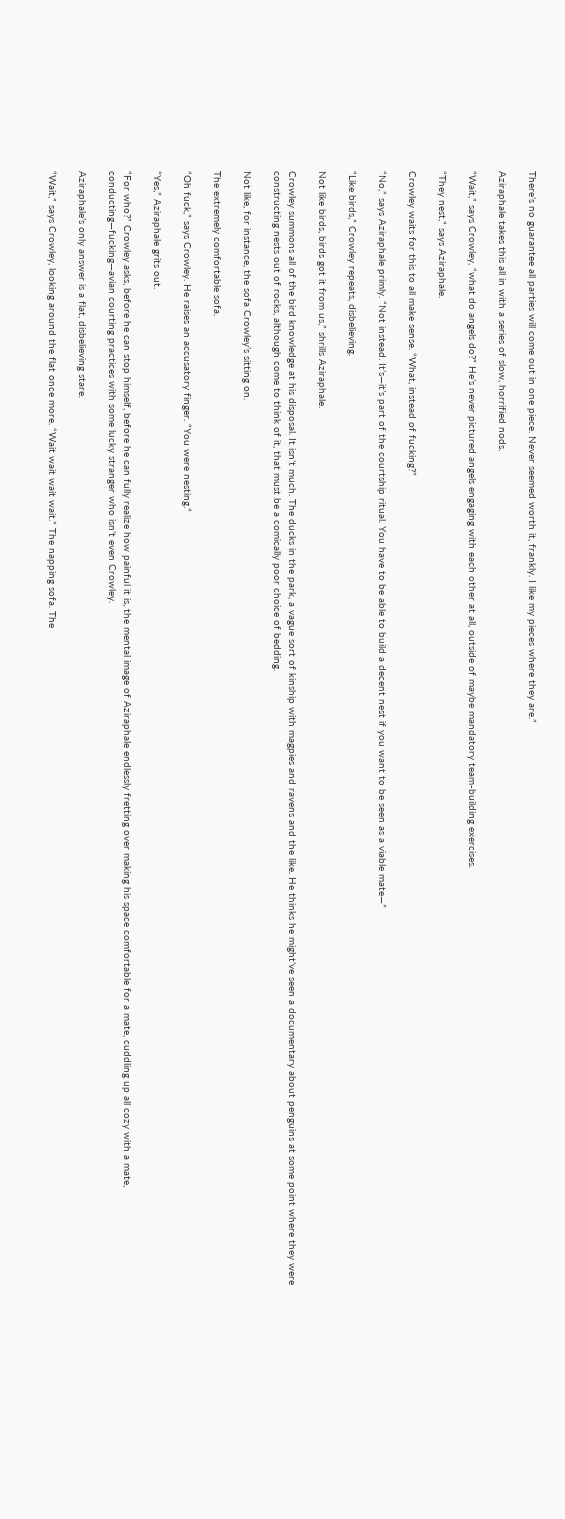There’s no guarantee all parties will come out in one piece. Never seemed worth it, frankly. I like my pieces where they are.”

Aziraphale takes this all in with a series of slow, horrified nods.

“Wait,” says Crowley, “what do angels do?” He’s never pictured angels engaging with each other at all, outside of maybe mandatory team-building exercises.

“They nest,” says Aziraphale.

Crowley waits for this to all make sense. “What, instead of fucking?”

“No,” says Aziraphale primly. “Not instead. It’s—it’s part of the courtship ritual. You have to be able to build a decent nest if you want to be seen as a viable mate—”

“Like birds,” Crowley repeats, disbelieving.

Not like birds, birds got it from us,” shrills Aziraphale.

Crowley summons all of the bird knowledge at his disposal. It isn’t much. The ducks in the park, a vague sort of kinship with magpies and ravens and the like. He thinks he might’ve seen a documentary about penguins at some point where they were constructing nests out of rocks, although come to think of it, that must be a comically poor choice of bedding.

Not like, for instance, the sofa Crowley’s sitting on.

The extremely comfortable sofa.

“Oh fuck,” says Crowley. He raises an accusatory finger. “You were nesting.”

“Yes,” Aziraphale grits out.

“For who?” Crowley asks, before he can stop himself, before he can fully realize how painful it is, the mental image of Aziraphale endlessly fretting over making his space comfortable for a mate, cuddling up all cozy with a mate, conducting—fucking—avian courting practices with some lucky stranger who isn’t even Crowley.

Aziraphale’s only answer is a flat, disbelieving stare.

“Wait,” says Crowley, looking around the flat once more. “Wait wait wait wait.” The napping sofa. The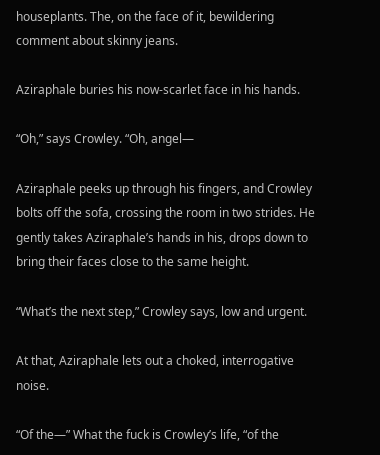houseplants. The, on the face of it, bewildering comment about skinny jeans.

Aziraphale buries his now-scarlet face in his hands.

“Oh,” says Crowley. “Oh, angel—

Aziraphale peeks up through his fingers, and Crowley bolts off the sofa, crossing the room in two strides. He gently takes Aziraphale’s hands in his, drops down to bring their faces close to the same height.

“What’s the next step,” Crowley says, low and urgent.

At that, Aziraphale lets out a choked, interrogative noise.

“Of the—” What the fuck is Crowley’s life, “of the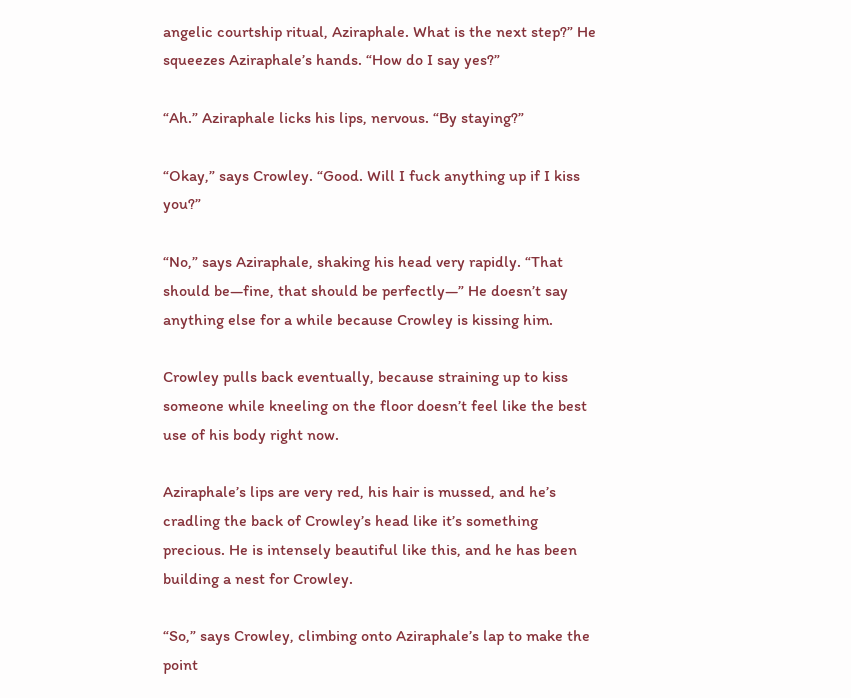angelic courtship ritual, Aziraphale. What is the next step?” He squeezes Aziraphale’s hands. “How do I say yes?”

“Ah.” Aziraphale licks his lips, nervous. “By staying?”

“Okay,” says Crowley. “Good. Will I fuck anything up if I kiss you?”

“No,” says Aziraphale, shaking his head very rapidly. “That should be—fine, that should be perfectly—” He doesn’t say anything else for a while because Crowley is kissing him.

Crowley pulls back eventually, because straining up to kiss someone while kneeling on the floor doesn’t feel like the best use of his body right now.

Aziraphale’s lips are very red, his hair is mussed, and he’s cradling the back of Crowley’s head like it’s something precious. He is intensely beautiful like this, and he has been building a nest for Crowley.

“So,” says Crowley, climbing onto Aziraphale’s lap to make the point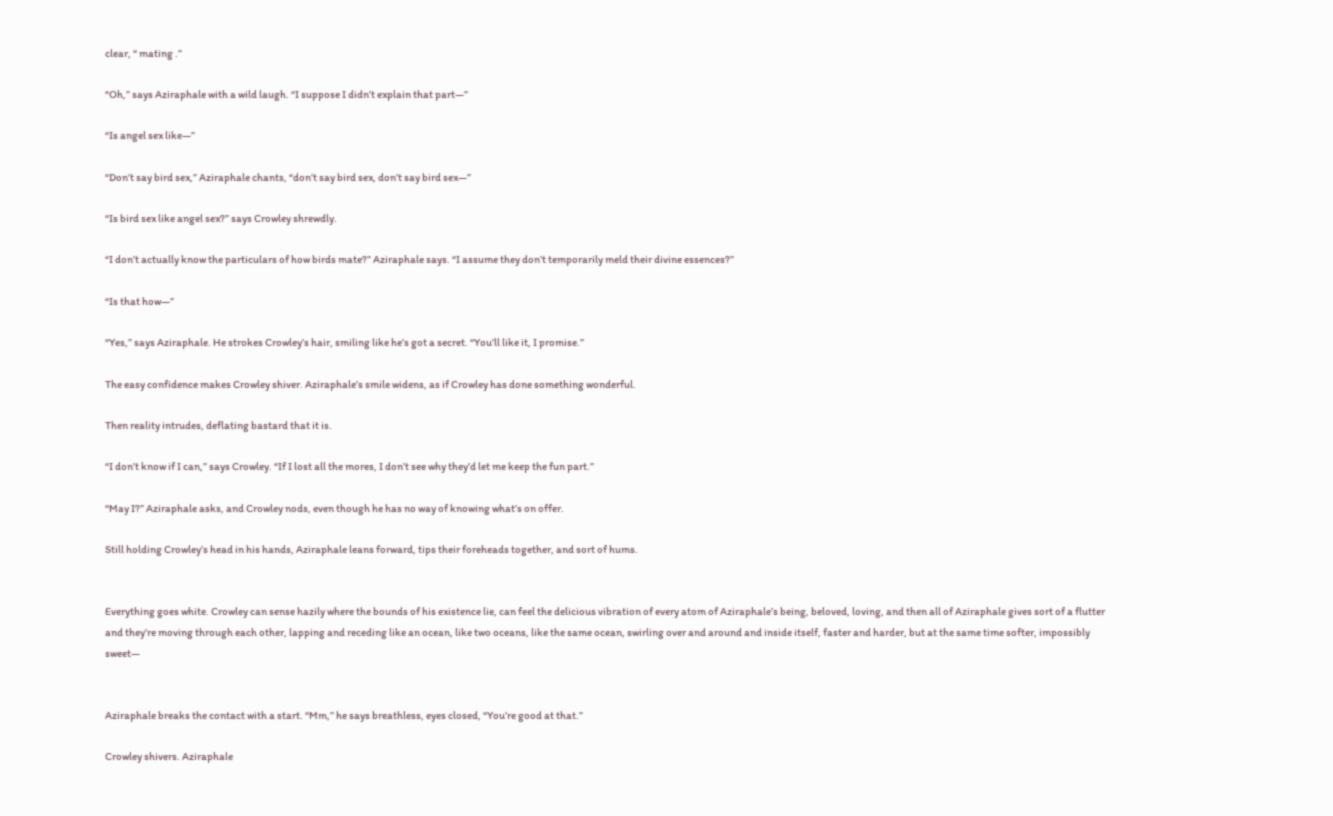clear, “ mating .”

“Oh,” says Aziraphale with a wild laugh. “I suppose I didn’t explain that part—”

“Is angel sex like—”

“Don’t say bird sex,” Aziraphale chants, “don’t say bird sex, don’t say bird sex—”

“Is bird sex like angel sex?” says Crowley shrewdly.

“I don’t actually know the particulars of how birds mate?” Aziraphale says. “I assume they don’t temporarily meld their divine essences?”

“Is that how—”

“Yes,” says Aziraphale. He strokes Crowley’s hair, smiling like he’s got a secret. “You’ll like it, I promise.”

The easy confidence makes Crowley shiver. Aziraphale’s smile widens, as if Crowley has done something wonderful.

Then reality intrudes, deflating bastard that it is.

“I don’t know if I can,” says Crowley. “If I lost all the mores, I don’t see why they’d let me keep the fun part.”

“May I?” Aziraphale asks, and Crowley nods, even though he has no way of knowing what’s on offer.

Still holding Crowley’s head in his hands, Aziraphale leans forward, tips their foreheads together, and sort of hums.


Everything goes white. Crowley can sense hazily where the bounds of his existence lie, can feel the delicious vibration of every atom of Aziraphale’s being, beloved, loving, and then all of Aziraphale gives sort of a flutter and they’re moving through each other, lapping and receding like an ocean, like two oceans, like the same ocean, swirling over and around and inside itself, faster and harder, but at the same time softer, impossibly sweet—


Aziraphale breaks the contact with a start. “Mm,” he says breathless, eyes closed, “You’re good at that.”

Crowley shivers. Aziraphale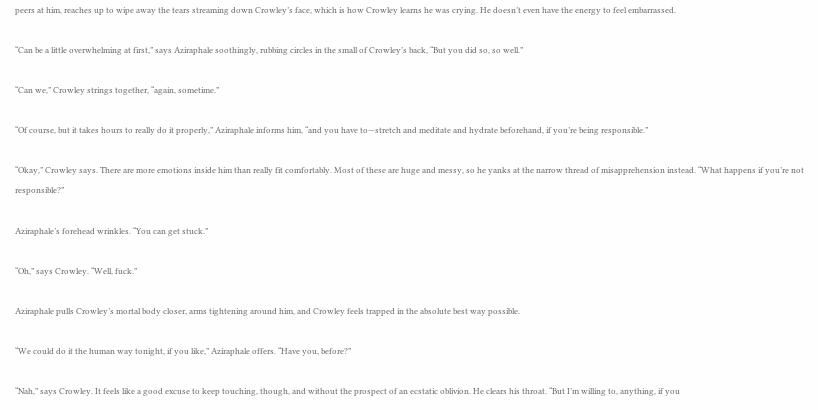peers at him, reaches up to wipe away the tears streaming down Crowley’s face, which is how Crowley learns he was crying. He doesn’t even have the energy to feel embarrassed.

“Can be a little overwhelming at first,” says Aziraphale soothingly, rubbing circles in the small of Crowley’s back, “But you did so, so well.”

“Can we,” Crowley strings together, “again, sometime.”

“Of course, but it takes hours to really do it properly,” Aziraphale informs him, “and you have to—stretch and meditate and hydrate beforehand, if you’re being responsible.”

“Okay,” Crowley says. There are more emotions inside him than really fit comfortably. Most of these are huge and messy, so he yanks at the narrow thread of misapprehension instead. “What happens if you’re not responsible?”

Aziraphale’s forehead wrinkles. “You can get stuck.”

“Oh,” says Crowley. “Well, fuck.”

Aziraphale pulls Crowley’s mortal body closer, arms tightening around him, and Crowley feels trapped in the absolute best way possible.

“We could do it the human way tonight, if you like,” Aziraphale offers. “Have you, before?”

“Nah,” says Crowley. It feels like a good excuse to keep touching, though, and without the prospect of an ecstatic oblivion. He clears his throat. “But I’m willing to, anything, if you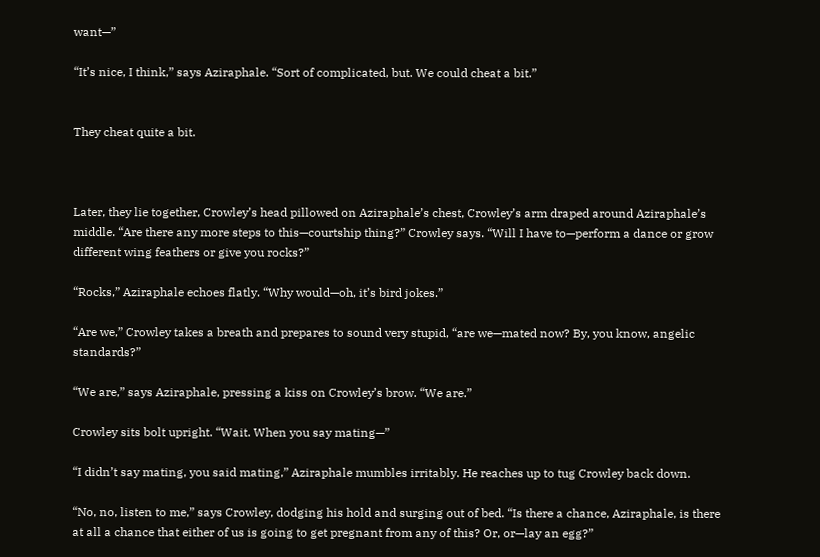want—”

“It’s nice, I think,” says Aziraphale. “Sort of complicated, but. We could cheat a bit.”


They cheat quite a bit.



Later, they lie together, Crowley’s head pillowed on Aziraphale’s chest, Crowley’s arm draped around Aziraphale’s middle. “Are there any more steps to this—courtship thing?” Crowley says. “Will I have to—perform a dance or grow different wing feathers or give you rocks?”

“Rocks,” Aziraphale echoes flatly. “Why would—oh, it’s bird jokes.”

“Are we,” Crowley takes a breath and prepares to sound very stupid, “are we—mated now? By, you know, angelic standards?”

“We are,” says Aziraphale, pressing a kiss on Crowley’s brow. “We are.”

Crowley sits bolt upright. “Wait. When you say mating—”

“I didn’t say mating, you said mating,” Aziraphale mumbles irritably. He reaches up to tug Crowley back down.

“No, no, listen to me,” says Crowley, dodging his hold and surging out of bed. “Is there a chance, Aziraphale, is there at all a chance that either of us is going to get pregnant from any of this? Or, or—lay an egg?”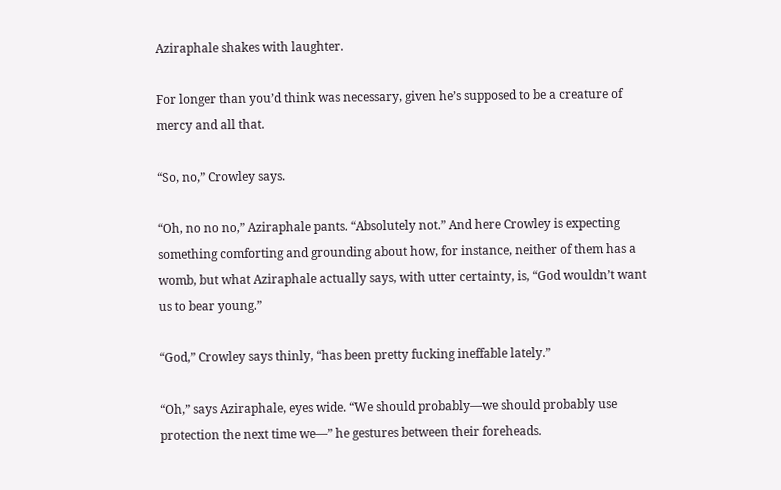Aziraphale shakes with laughter.

For longer than you’d think was necessary, given he’s supposed to be a creature of mercy and all that.

“So, no,” Crowley says.

“Oh, no no no,” Aziraphale pants. “Absolutely not.” And here Crowley is expecting something comforting and grounding about how, for instance, neither of them has a womb, but what Aziraphale actually says, with utter certainty, is, “God wouldn’t want us to bear young.”

“God,” Crowley says thinly, “has been pretty fucking ineffable lately.”

“Oh,” says Aziraphale, eyes wide. “We should probably—we should probably use protection the next time we—” he gestures between their foreheads.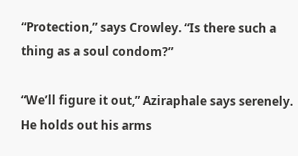“Protection,” says Crowley. “Is there such a thing as a soul condom?”

“We’ll figure it out,” Aziraphale says serenely. He holds out his arms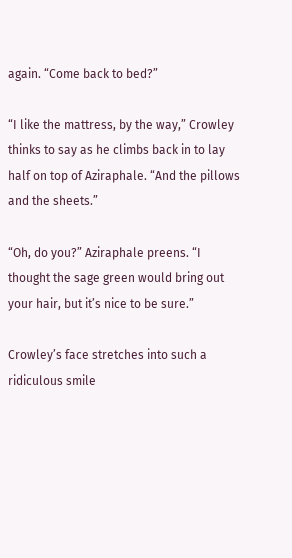again. “Come back to bed?”

“I like the mattress, by the way,” Crowley thinks to say as he climbs back in to lay half on top of Aziraphale. “And the pillows and the sheets.”

“Oh, do you?” Aziraphale preens. “I thought the sage green would bring out your hair, but it’s nice to be sure.”

Crowley’s face stretches into such a ridiculous smile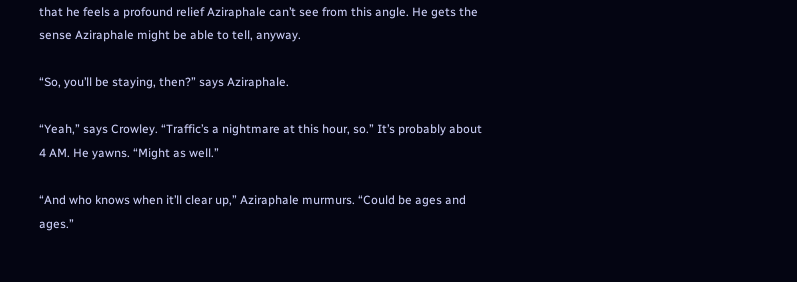that he feels a profound relief Aziraphale can’t see from this angle. He gets the sense Aziraphale might be able to tell, anyway.

“So, you’ll be staying, then?” says Aziraphale.

“Yeah,” says Crowley. “Traffic’s a nightmare at this hour, so.” It’s probably about 4 AM. He yawns. “Might as well.”

“And who knows when it’ll clear up,” Aziraphale murmurs. “Could be ages and ages.”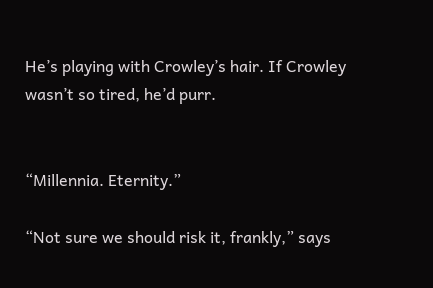He’s playing with Crowley’s hair. If Crowley wasn’t so tired, he’d purr.


“Millennia. Eternity.”

“Not sure we should risk it, frankly,” says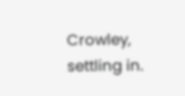Crowley, settling in.